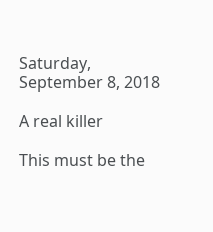Saturday, September 8, 2018

A real killer

This must be the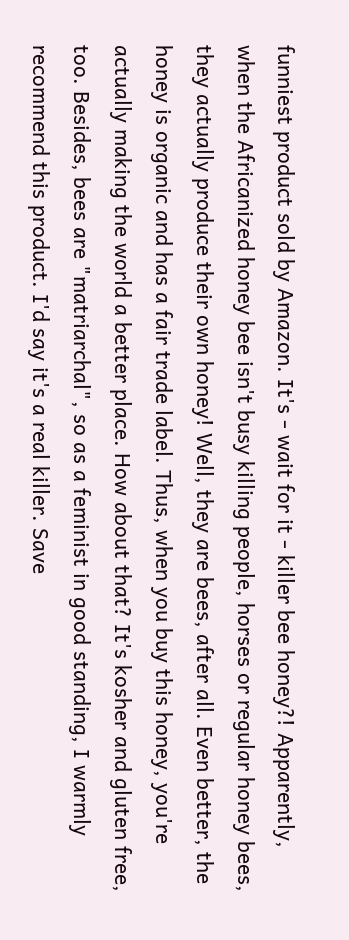funniest product sold by Amazon. It's - wait for it - killer bee honey?! Apparently, when the Africanized honey bee isn't busy killing people, horses or regular honey bees, they actually produce their own honey! Well, they are bees, after all. Even better, the honey is organic and has a fair trade label. Thus, when you buy this honey, you're actually making the world a better place. How about that? It's kosher and gluten free, too. Besides, bees are "matriarchal", so as a feminist in good standing, I warmly recommend this product. I'd say it's a real killer. Save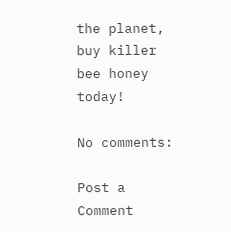the planet, buy killer bee honey today!

No comments:

Post a Comment